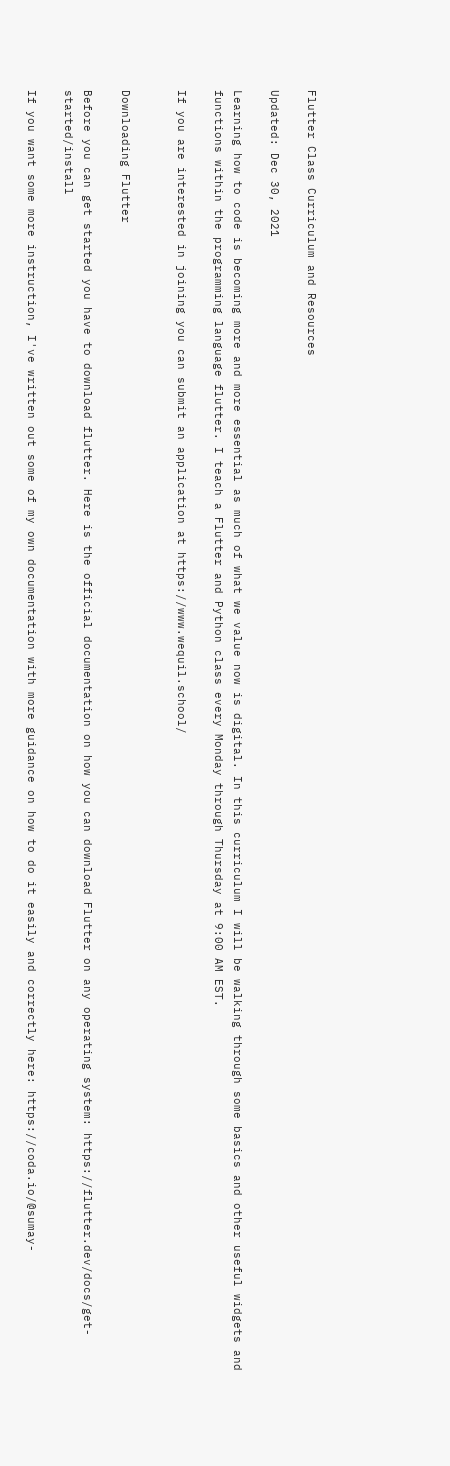Flutter Class Curriculum and Resources

Updated: Dec 30, 2021

Learning how to code is becoming more and more essential as much of what we value now is digital. In this curriculum I will be walking through some basics and other useful widgets and functions within the programming language flutter. I teach a Flutter and Python class every Monday through Thursday at 9:00 AM EST.

If you are interested in joining you can submit an application at https://www.wequil.school/


Downloading Flutter

Before you can get started you have to download flutter. Here is the official documentation on how you can download Flutter on any operating system: https://flutter.dev/docs/get-started/install

If you want some more instruction, I've written out some of my own documentation with more guidance on how to do it easily and correctly here: https://coda.io/@sumay-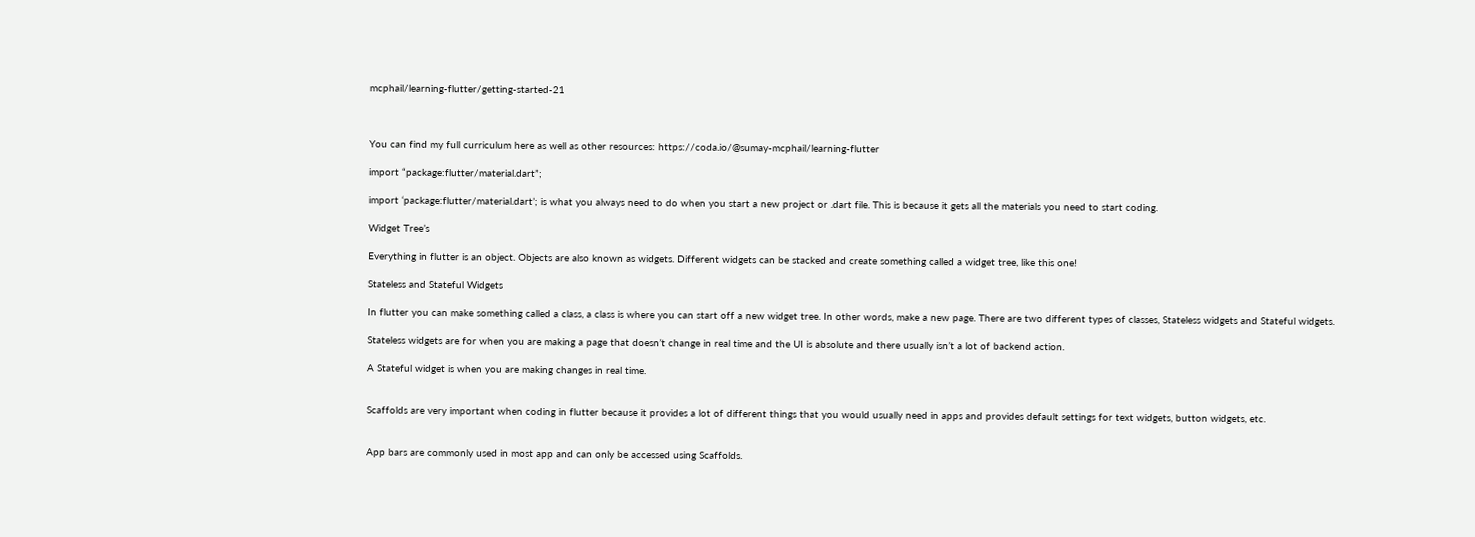mcphail/learning-flutter/getting-started-21



You can find my full curriculum here as well as other resources: https://coda.io/@sumay-mcphail/learning-flutter

import “package:flutter/material.dart”;

import ‘package:flutter/material.dart’; is what you always need to do when you start a new project or .dart file. This is because it gets all the materials you need to start coding.

Widget Tree’s

Everything in flutter is an object. Objects are also known as widgets. Different widgets can be stacked and create something called a widget tree, like this one!

Stateless and Stateful Widgets

In flutter you can make something called a class, a class is where you can start off a new widget tree. In other words, make a new page. There are two different types of classes, Stateless widgets and Stateful widgets.

Stateless widgets are for when you are making a page that doesn’t change in real time and the UI is absolute and there usually isn’t a lot of backend action.

A Stateful widget is when you are making changes in real time.


Scaffolds are very important when coding in flutter because it provides a lot of different things that you would usually need in apps and provides default settings for text widgets, button widgets, etc.


App bars are commonly used in most app and can only be accessed using Scaffolds.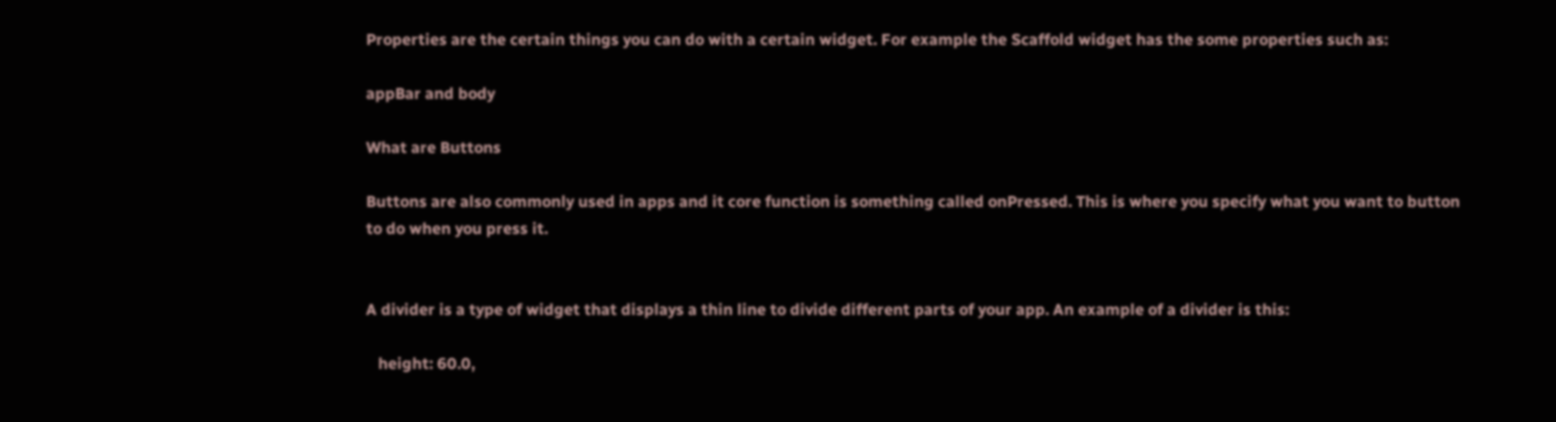Properties are the certain things you can do with a certain widget. For example the Scaffold widget has the some properties such as:

appBar and body

What are Buttons

Buttons are also commonly used in apps and it core function is something called onPressed. This is where you specify what you want to button to do when you press it.


A divider is a type of widget that displays a thin line to divide different parts of your app. An example of a divider is this:

   height: 60.0,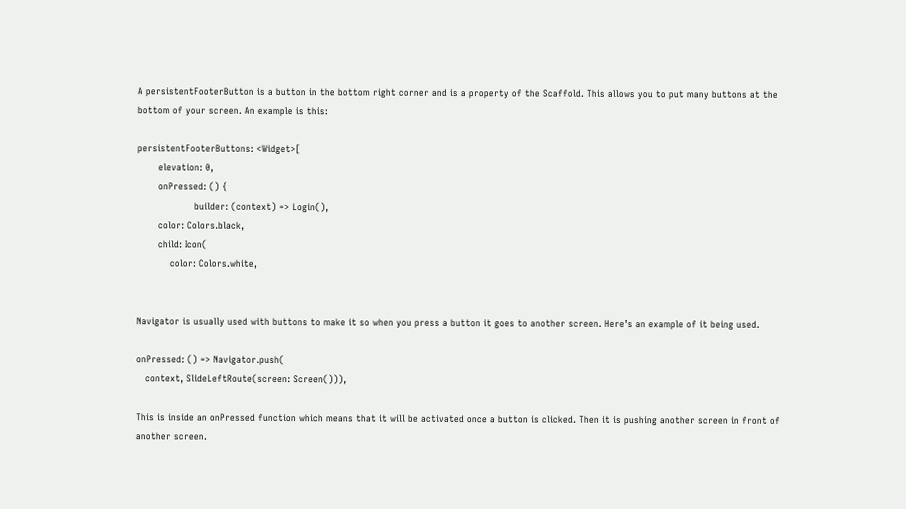A persistentFooterButton is a button in the bottom right corner and is a property of the Scaffold. This allows you to put many buttons at the bottom of your screen. An example is this:

persistentFooterButtons: <Widget>[
       elevation: 0,
       onPressed: () {
                   builder: (context) => Login(),
       color: Colors.black,
       child: Icon(
           color: Colors.white,


Navigator is usually used with buttons to make it so when you press a button it goes to another screen. Here’s an example of it being used.

onPressed: () => Navigator.push(
   context, SlideLeftRoute(screen: Screen())),

This is inside an onPressed function which means that it will be activated once a button is clicked. Then it is pushing another screen in front of another screen.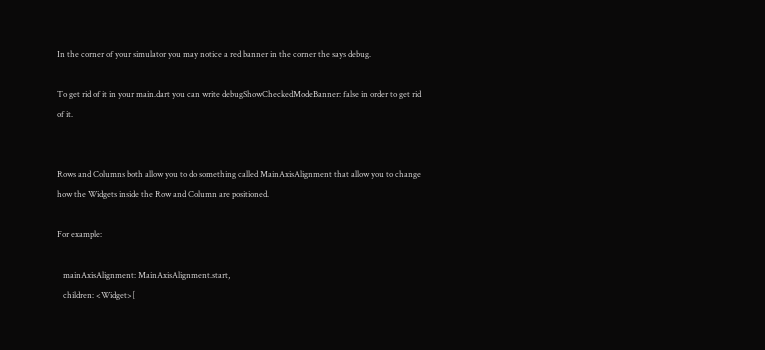In the corner of your simulator you may notice a red banner in the corner the says debug.

To get rid of it in your main.dart you can write debugShowCheckedModeBanner: false in order to get rid of it.


Rows and Columns both allow you to do something called MainAxisAlignment that allow you to change how the Widgets inside the Row and Column are positioned.

For example:

   mainAxisAlignment: MainAxisAlignment.start,
   children: <Widget>[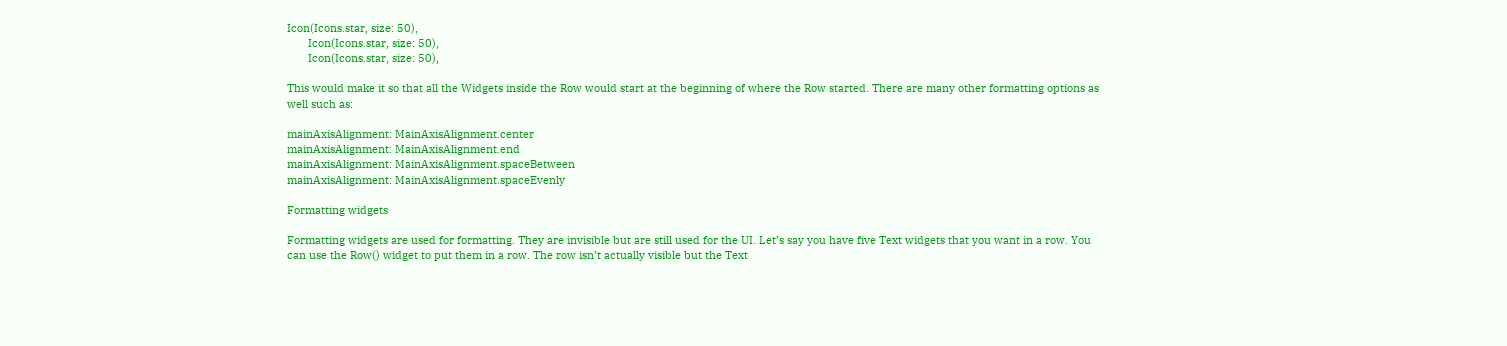Icon(Icons.star, size: 50),
       Icon(Icons.star, size: 50),
       Icon(Icons.star, size: 50),

This would make it so that all the Widgets inside the Row would start at the beginning of where the Row started. There are many other formatting options as well such as:

mainAxisAlignment: MainAxisAlignment.center
mainAxisAlignment: MainAxisAlignment.end
mainAxisAlignment: MainAxisAlignment.spaceBetween
mainAxisAlignment: MainAxisAlignment.spaceEvenly

Formatting widgets

Formatting widgets are used for formatting. They are invisible but are still used for the UI. Let’s say you have five Text widgets that you want in a row. You can use the Row() widget to put them in a row. The row isn’t actually visible but the Text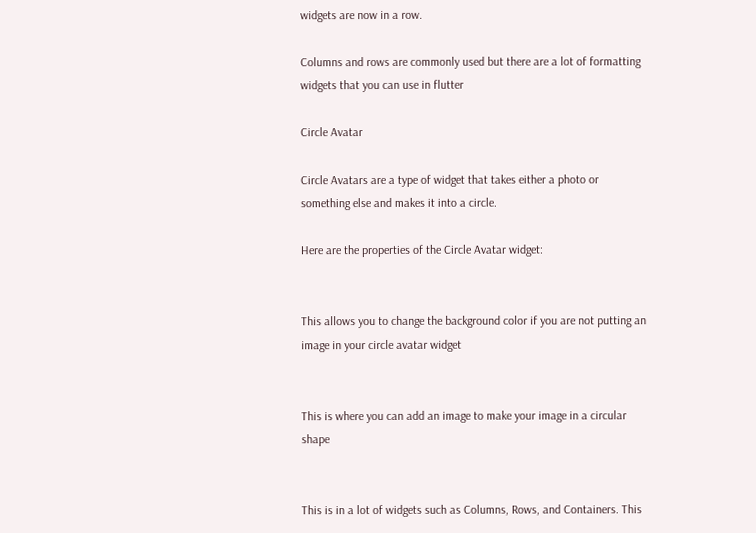widgets are now in a row.

Columns and rows are commonly used but there are a lot of formatting widgets that you can use in flutter

Circle Avatar

Circle Avatars are a type of widget that takes either a photo or something else and makes it into a circle.

Here are the properties of the Circle Avatar widget:


This allows you to change the background color if you are not putting an image in your circle avatar widget


This is where you can add an image to make your image in a circular shape


This is in a lot of widgets such as Columns, Rows, and Containers. This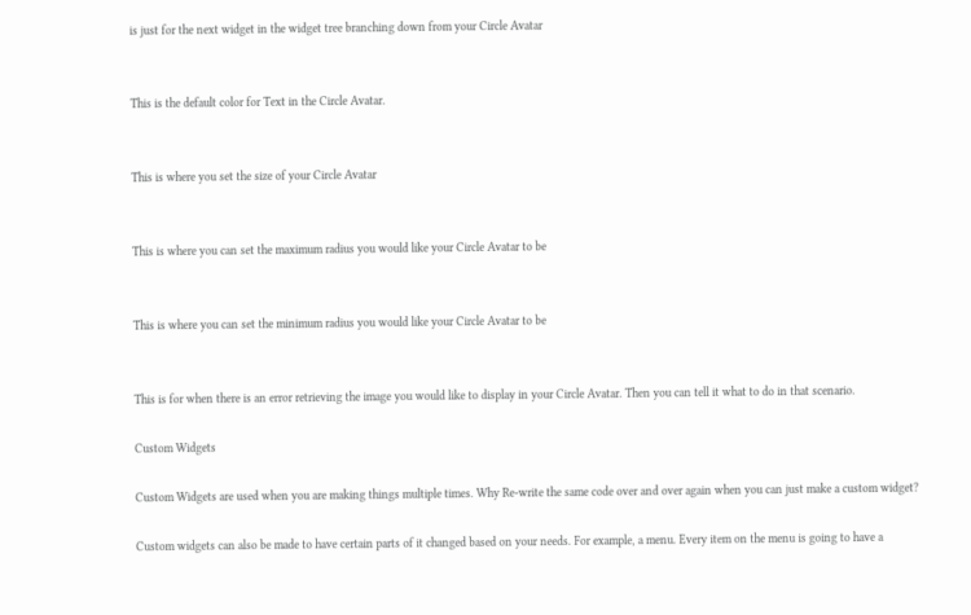is just for the next widget in the widget tree branching down from your Circle Avatar


This is the default color for Text in the Circle Avatar.


This is where you set the size of your Circle Avatar


This is where you can set the maximum radius you would like your Circle Avatar to be


This is where you can set the minimum radius you would like your Circle Avatar to be


This is for when there is an error retrieving the image you would like to display in your Circle Avatar. Then you can tell it what to do in that scenario.

Custom Widgets

Custom Widgets are used when you are making things multiple times. Why Re-write the same code over and over again when you can just make a custom widget?

Custom widgets can also be made to have certain parts of it changed based on your needs. For example, a menu. Every item on the menu is going to have a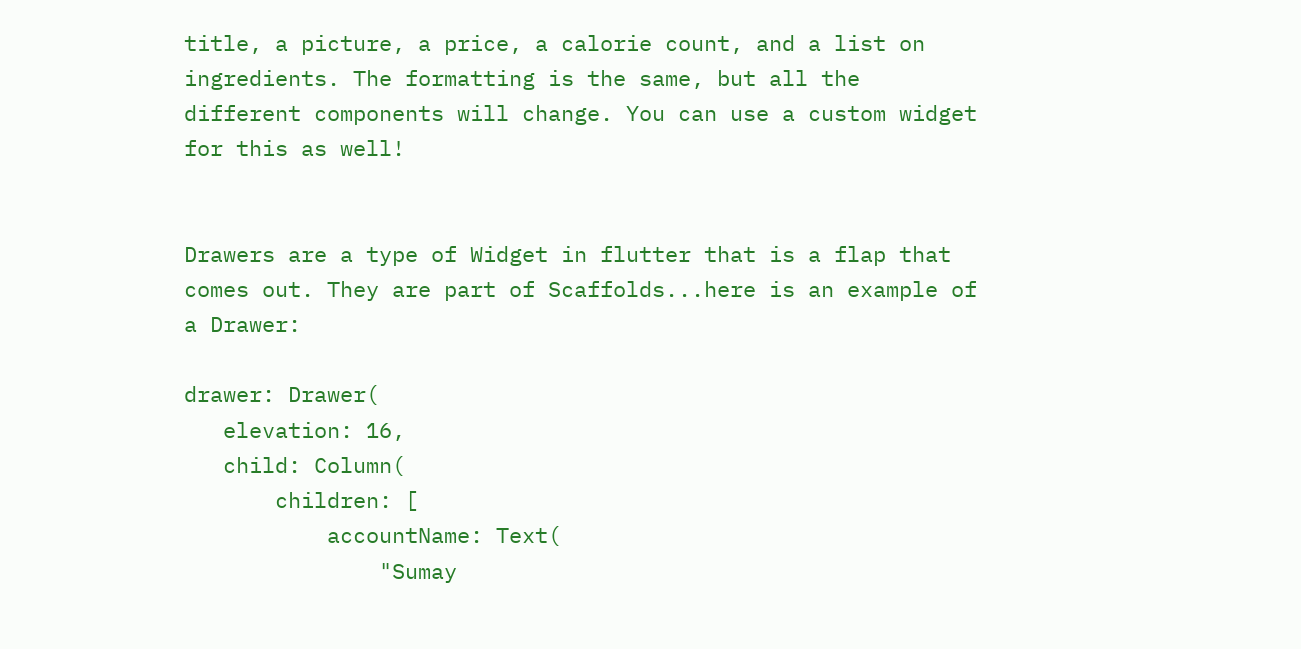title, a picture, a price, a calorie count, and a list on ingredients. The formatting is the same, but all the different components will change. You can use a custom widget for this as well!


Drawers are a type of Widget in flutter that is a flap that comes out. They are part of Scaffolds...here is an example of a Drawer:

drawer: Drawer(
   elevation: 16,
   child: Column(
       children: [
           accountName: Text(
               "Sumay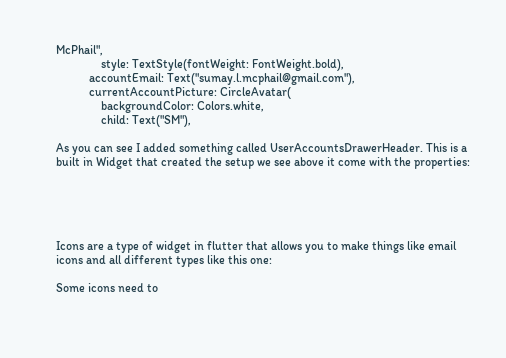McPhail",
               style: TextStyle(fontWeight: FontWeight.bold),
           accountEmail: Text("sumay.l.mcphail@gmail.com"),
           currentAccountPicture: CircleAvatar(
               backgroundColor: Colors.white,
               child: Text("SM"),

As you can see I added something called UserAccountsDrawerHeader. This is a built in Widget that created the setup we see above it come with the properties:





Icons are a type of widget in flutter that allows you to make things like email icons and all different types like this one:

Some icons need to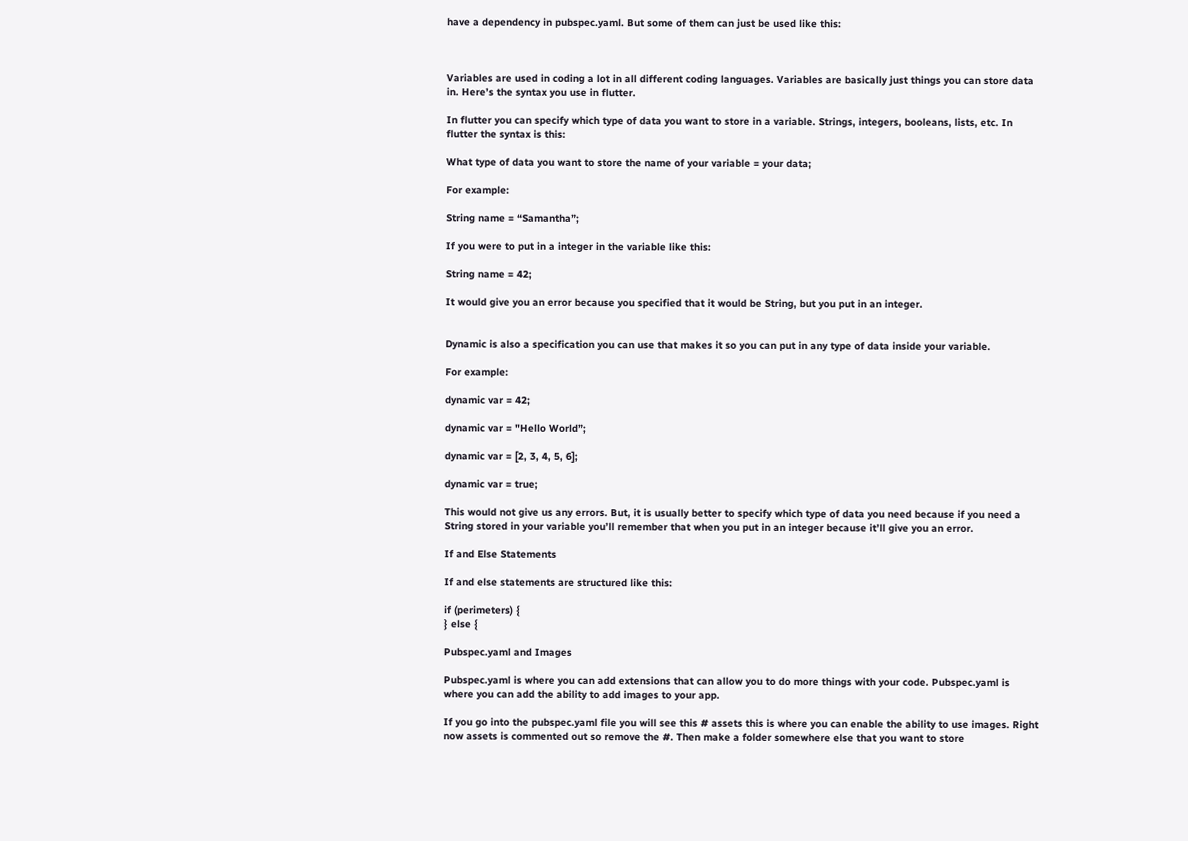have a dependency in pubspec.yaml. But some of them can just be used like this:



Variables are used in coding a lot in all different coding languages. Variables are basically just things you can store data in. Here’s the syntax you use in flutter.

In flutter you can specify which type of data you want to store in a variable. Strings, integers, booleans, lists, etc. In flutter the syntax is this:

What type of data you want to store the name of your variable = your data;

For example:

String name = “Samantha”;

If you were to put in a integer in the variable like this:

String name = 42;

It would give you an error because you specified that it would be String, but you put in an integer.


Dynamic is also a specification you can use that makes it so you can put in any type of data inside your variable.

For example:

dynamic var = 42;

dynamic var = "Hello World”;

dynamic var = [2, 3, 4, 5, 6];

dynamic var = true;

This would not give us any errors. But, it is usually better to specify which type of data you need because if you need a String stored in your variable you’ll remember that when you put in an integer because it’ll give you an error.

If and Else Statements

If and else statements are structured like this:

if (perimeters) {
} else {

Pubspec.yaml and Images

Pubspec.yaml is where you can add extensions that can allow you to do more things with your code. Pubspec.yaml is where you can add the ability to add images to your app.

If you go into the pubspec.yaml file you will see this # assets this is where you can enable the ability to use images. Right now assets is commented out so remove the #. Then make a folder somewhere else that you want to store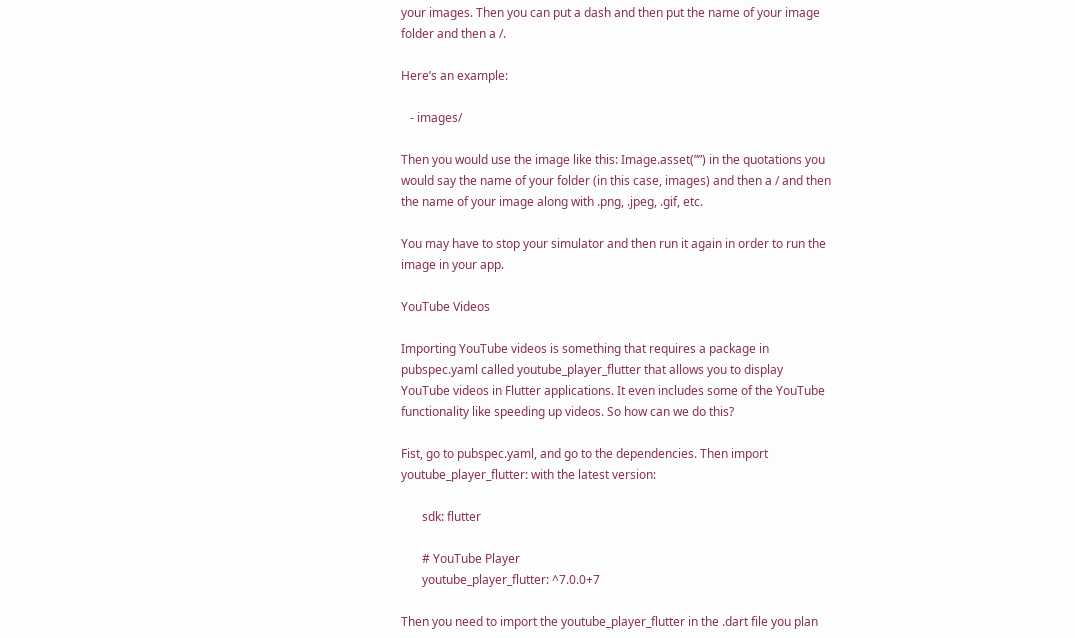your images. Then you can put a dash and then put the name of your image folder and then a /.

Here’s an example:

   - images/

Then you would use the image like this: Image.asset(””) in the quotations you would say the name of your folder (in this case, images) and then a / and then the name of your image along with .png, .jpeg, .gif, etc.

You may have to stop your simulator and then run it again in order to run the image in your app.

YouTube Videos

Importing YouTube videos is something that requires a package in pubspec.yaml called youtube_player_flutter that allows you to display YouTube videos in Flutter applications. It even includes some of the YouTube functionality like speeding up videos. So how can we do this?

Fist, go to pubspec.yaml, and go to the dependencies. Then import youtube_player_flutter: with the latest version:

       sdk: flutter

       # YouTube Player
       youtube_player_flutter: ^7.0.0+7

Then you need to import the youtube_player_flutter in the .dart file you plan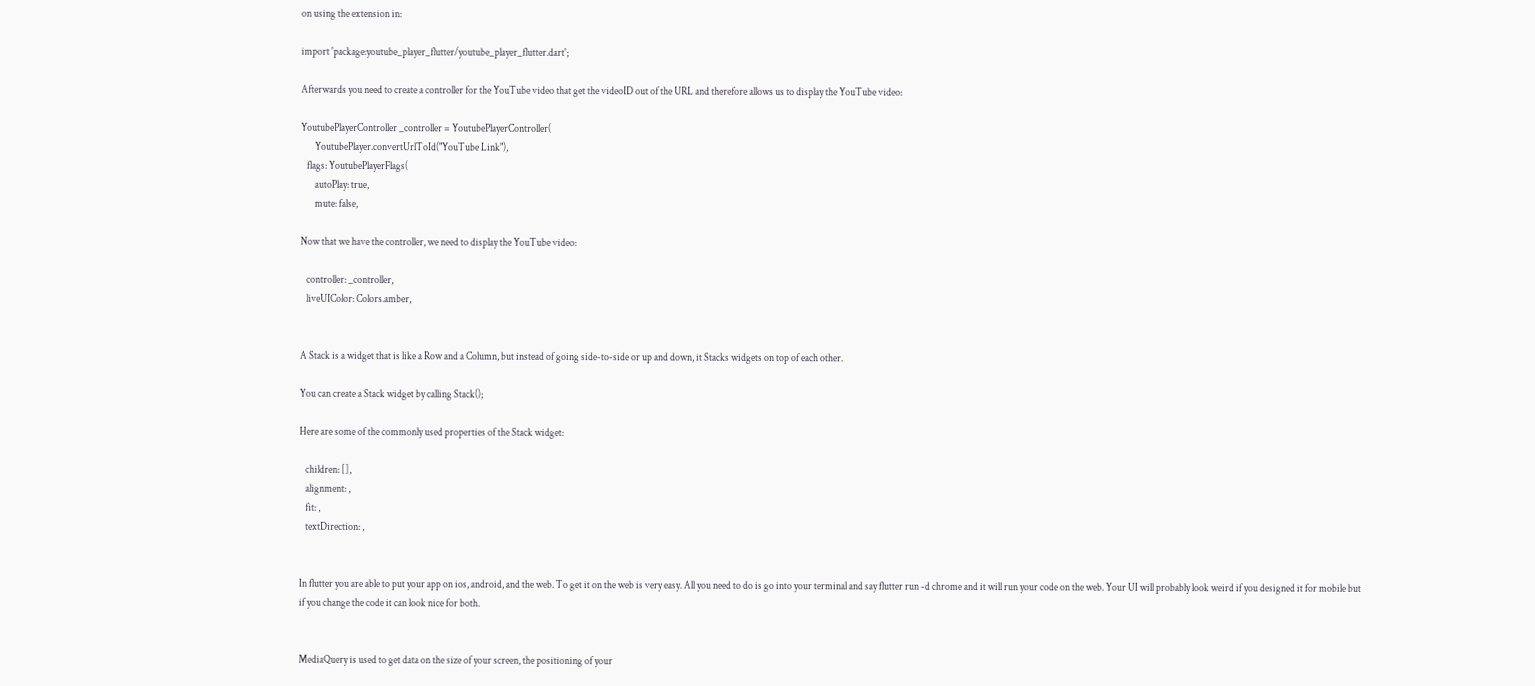on using the extension in:

import 'package:youtube_player_flutter/youtube_player_flutter.dart';

Afterwards you need to create a controller for the YouTube video that get the videoID out of the URL and therefore allows us to display the YouTube video:

YoutubePlayerController _controller = YoutubePlayerController(
       YoutubePlayer.convertUrlToId("YouTube Link"),
   flags: YoutubePlayerFlags(
       autoPlay: true,
       mute: false,

Now that we have the controller, we need to display the YouTube video:

   controller: _controller,
   liveUIColor: Colors.amber,


A Stack is a widget that is like a Row and a Column, but instead of going side-to-side or up and down, it Stacks widgets on top of each other.

You can create a Stack widget by calling Stack();

Here are some of the commonly used properties of the Stack widget:

   children: [],
   alignment: ,
   fit: ,
   textDirection: ,


In flutter you are able to put your app on ios, android, and the web. To get it on the web is very easy. All you need to do is go into your terminal and say flutter run -d chrome and it will run your code on the web. Your UI will probably look weird if you designed it for mobile but if you change the code it can look nice for both.


MediaQuery is used to get data on the size of your screen, the positioning of your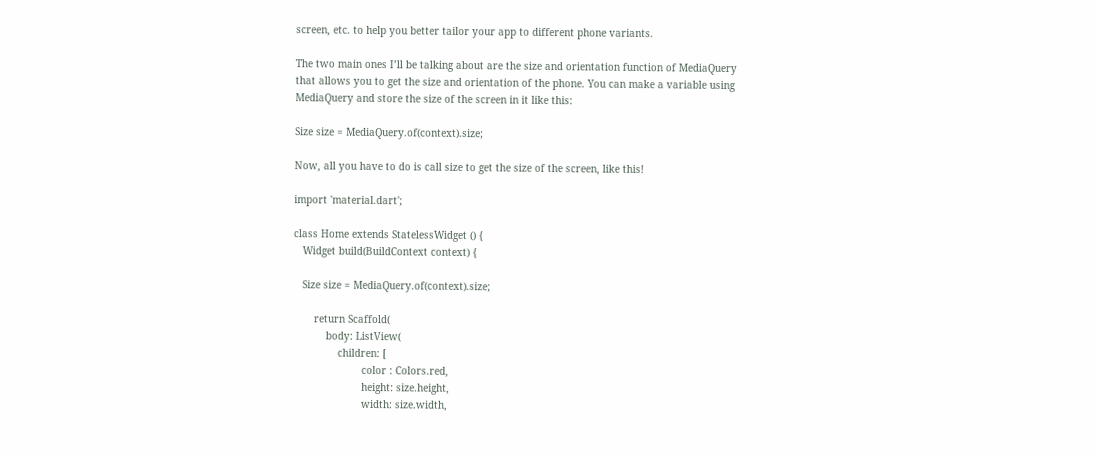screen, etc. to help you better tailor your app to different phone variants.

The two main ones I’ll be talking about are the size and orientation function of MediaQuery that allows you to get the size and orientation of the phone. You can make a variable using MediaQuery and store the size of the screen in it like this:

Size size = MediaQuery.of(context).size;

Now, all you have to do is call size to get the size of the screen, like this!

import 'material.dart';

class Home extends StatelessWidget () {
   Widget build(BuildContext context) {

   Size size = MediaQuery.of(context).size;

       return Scaffold(
           body: ListView(
               children: [
                       color : Colors.red,
                       height: size.height,
                       width: size.width,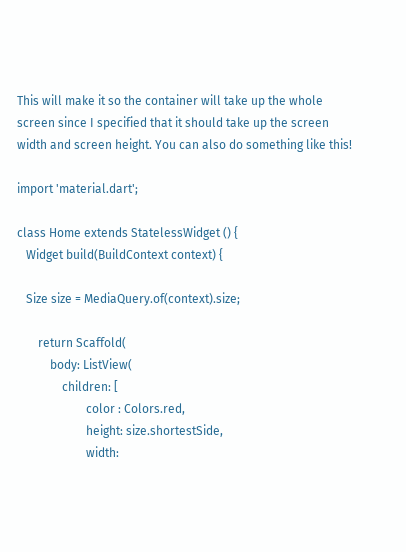This will make it so the container will take up the whole screen since I specified that it should take up the screen width and screen height. You can also do something like this!

import 'material.dart';

class Home extends StatelessWidget () {
   Widget build(BuildContext context) {

   Size size = MediaQuery.of(context).size;

       return Scaffold(
           body: ListView(
               children: [
                       color : Colors.red,
                       height: size.shortestSide,
                       width: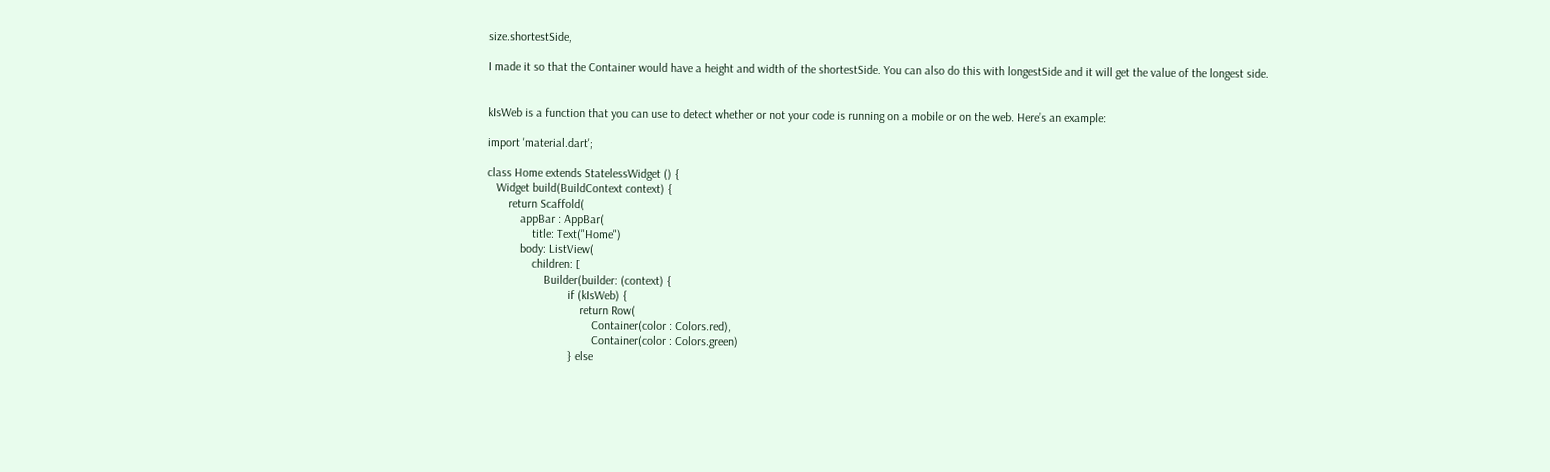size.shortestSide,

I made it so that the Container would have a height and width of the shortestSide. You can also do this with longestSide and it will get the value of the longest side.


kIsWeb is a function that you can use to detect whether or not your code is running on a mobile or on the web. Here’s an example:

import 'material.dart';

class Home extends StatelessWidget () {
   Widget build(BuildContext context) {
       return Scaffold(
           appBar : AppBar(
               title: Text("Home")
           body: ListView(
               children: [
                   Builder(builder: (context) {
                           if (kIsWeb) {
                               return Row(
                                   Container(color : Colors.red),
                                   Container(color : Colors.green)
                           } else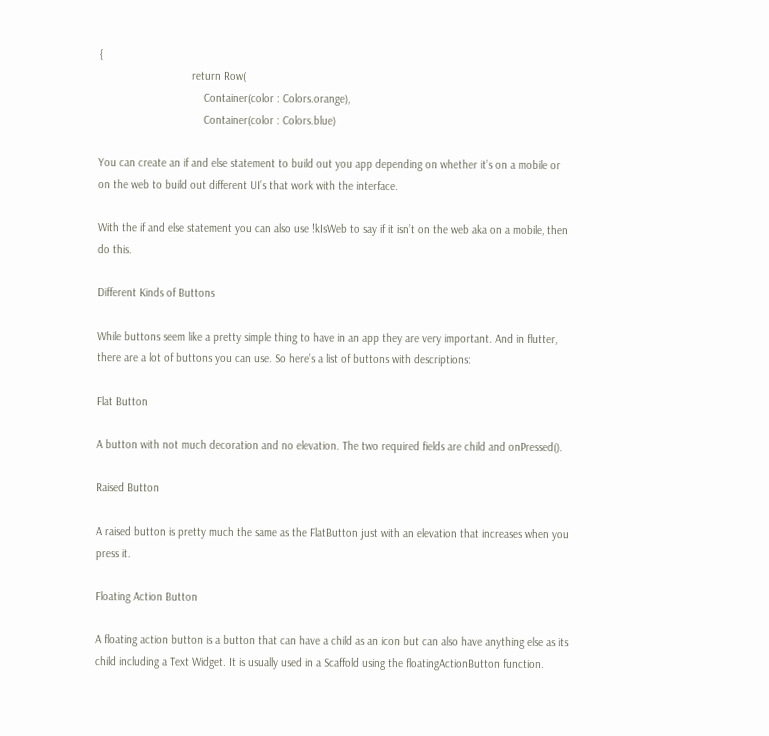{
                               return Row(
                                   Container(color : Colors.orange),
                                   Container(color : Colors.blue)

You can create an if and else statement to build out you app depending on whether it’s on a mobile or on the web to build out different UI’s that work with the interface.

With the if and else statement you can also use !kIsWeb to say if it isn’t on the web aka on a mobile, then do this.

Different Kinds of Buttons

While buttons seem like a pretty simple thing to have in an app they are very important. And in flutter, there are a lot of buttons you can use. So here’s a list of buttons with descriptions:

Flat Button

A button with not much decoration and no elevation. The two required fields are child and onPressed().

Raised Button

A raised button is pretty much the same as the FlatButton just with an elevation that increases when you press it.

Floating Action Button

A floating action button is a button that can have a child as an icon but can also have anything else as its child including a Text Widget. It is usually used in a Scaffold using the floatingActionButton function.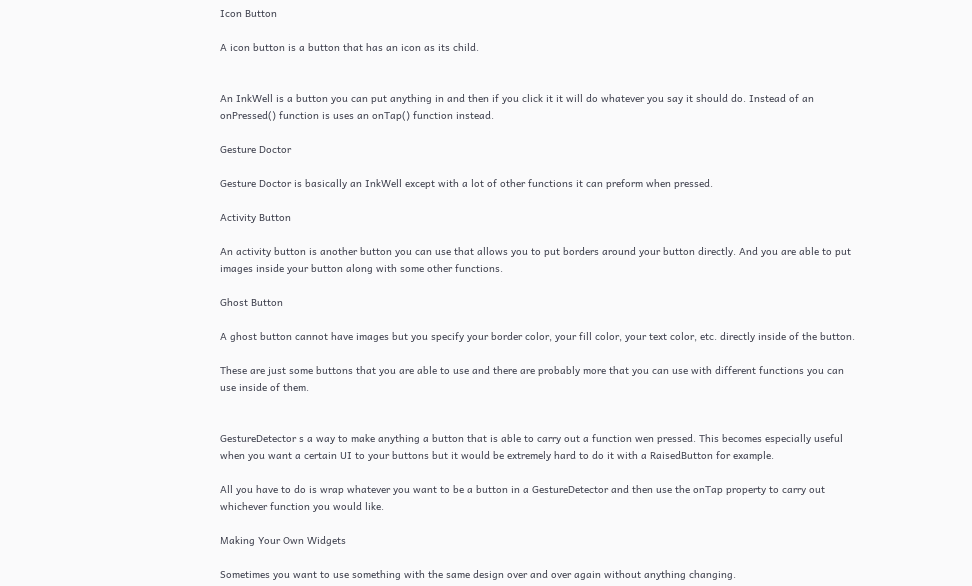Icon Button

A icon button is a button that has an icon as its child.


An InkWell is a button you can put anything in and then if you click it it will do whatever you say it should do. Instead of an onPressed() function is uses an onTap() function instead.

Gesture Doctor

Gesture Doctor is basically an InkWell except with a lot of other functions it can preform when pressed.

Activity Button

An activity button is another button you can use that allows you to put borders around your button directly. And you are able to put images inside your button along with some other functions.

Ghost Button

A ghost button cannot have images but you specify your border color, your fill color, your text color, etc. directly inside of the button.

These are just some buttons that you are able to use and there are probably more that you can use with different functions you can use inside of them.


GestureDetector s a way to make anything a button that is able to carry out a function wen pressed. This becomes especially useful when you want a certain UI to your buttons but it would be extremely hard to do it with a RaisedButton for example.

All you have to do is wrap whatever you want to be a button in a GestureDetector and then use the onTap property to carry out whichever function you would like.

Making Your Own Widgets

Sometimes you want to use something with the same design over and over again without anything changing.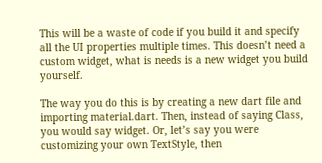This will be a waste of code if you build it and specify all the UI properties multiple times. This doesn’t need a custom widget, what is needs is a new widget you build yourself.

The way you do this is by creating a new dart file and importing material.dart. Then, instead of saying Class, you would say widget. Or, let’s say you were customizing your own TextStyle, then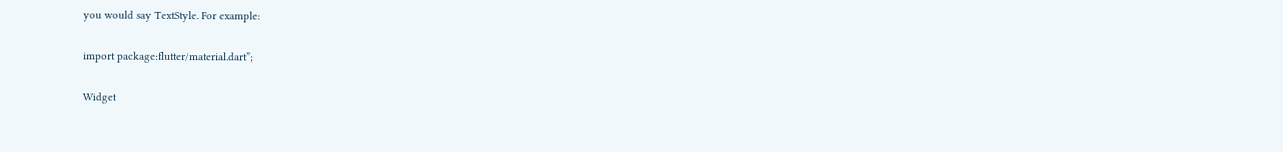you would say TextStyle. For example:

import package:flutter/material.dart”;

Widget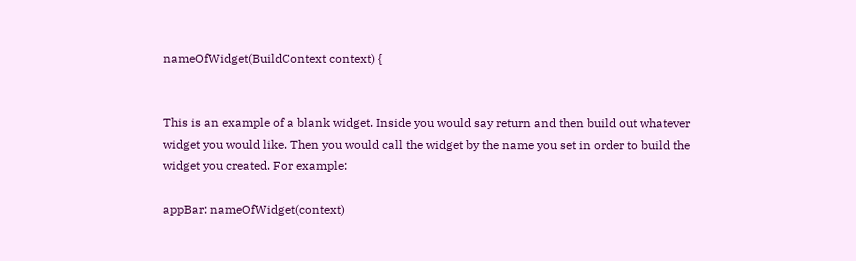nameOfWidget(BuildContext context) {


This is an example of a blank widget. Inside you would say return and then build out whatever widget you would like. Then you would call the widget by the name you set in order to build the widget you created. For example:

appBar: nameOfWidget(context)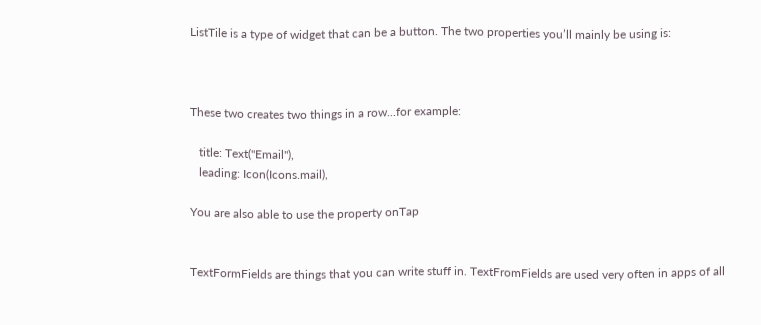ListTile is a type of widget that can be a button. The two properties you’ll mainly be using is:



These two creates two things in a row...for example:

   title: Text("Email"),
   leading: Icon(Icons.mail),

You are also able to use the property onTap


TextFormFields are things that you can write stuff in. TextFromFields are used very often in apps of all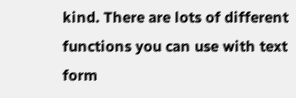kind. There are lots of different functions you can use with text form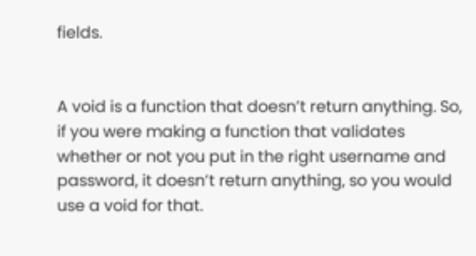fields.


A void is a function that doesn’t return anything. So, if you were making a function that validates whether or not you put in the right username and password, it doesn’t return anything, so you would use a void for that.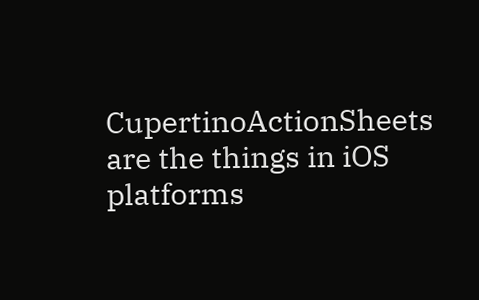CupertinoActionSheets are the things in iOS platforms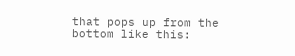that pops up from the bottom like this: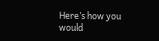Here’s how you would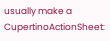usually make a CupertinoActionSheet: